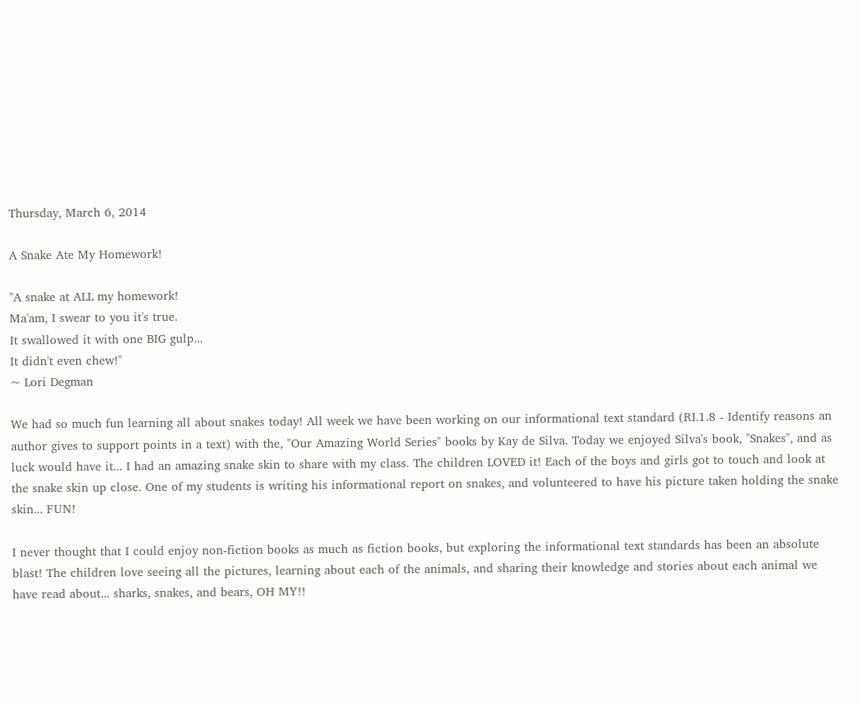Thursday, March 6, 2014

A Snake Ate My Homework!

"A snake at ALL my homework!
Ma'am, I swear to you it's true.
It swallowed it with one BIG gulp...
It didn't even chew!"
~ Lori Degman

We had so much fun learning all about snakes today! All week we have been working on our informational text standard (RI.1.8 - Identify reasons an author gives to support points in a text) with the, "Our Amazing World Series" books by Kay de Silva. Today we enjoyed Silva's book, "Snakes", and as luck would have it... I had an amazing snake skin to share with my class. The children LOVED it! Each of the boys and girls got to touch and look at the snake skin up close. One of my students is writing his informational report on snakes, and volunteered to have his picture taken holding the snake skin... FUN!

I never thought that I could enjoy non-fiction books as much as fiction books, but exploring the informational text standards has been an absolute blast! The children love seeing all the pictures, learning about each of the animals, and sharing their knowledge and stories about each animal we have read about... sharks, snakes, and bears, OH MY!!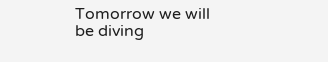Tomorrow we will be diving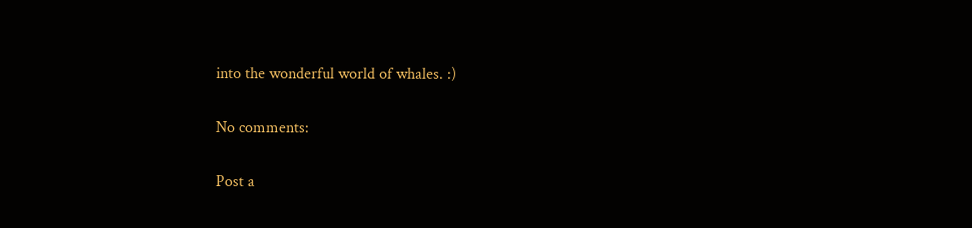into the wonderful world of whales. :)

No comments:

Post a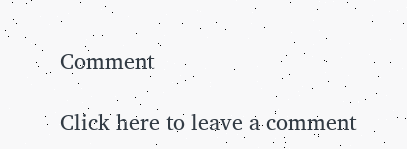Comment

Click here to leave a comment